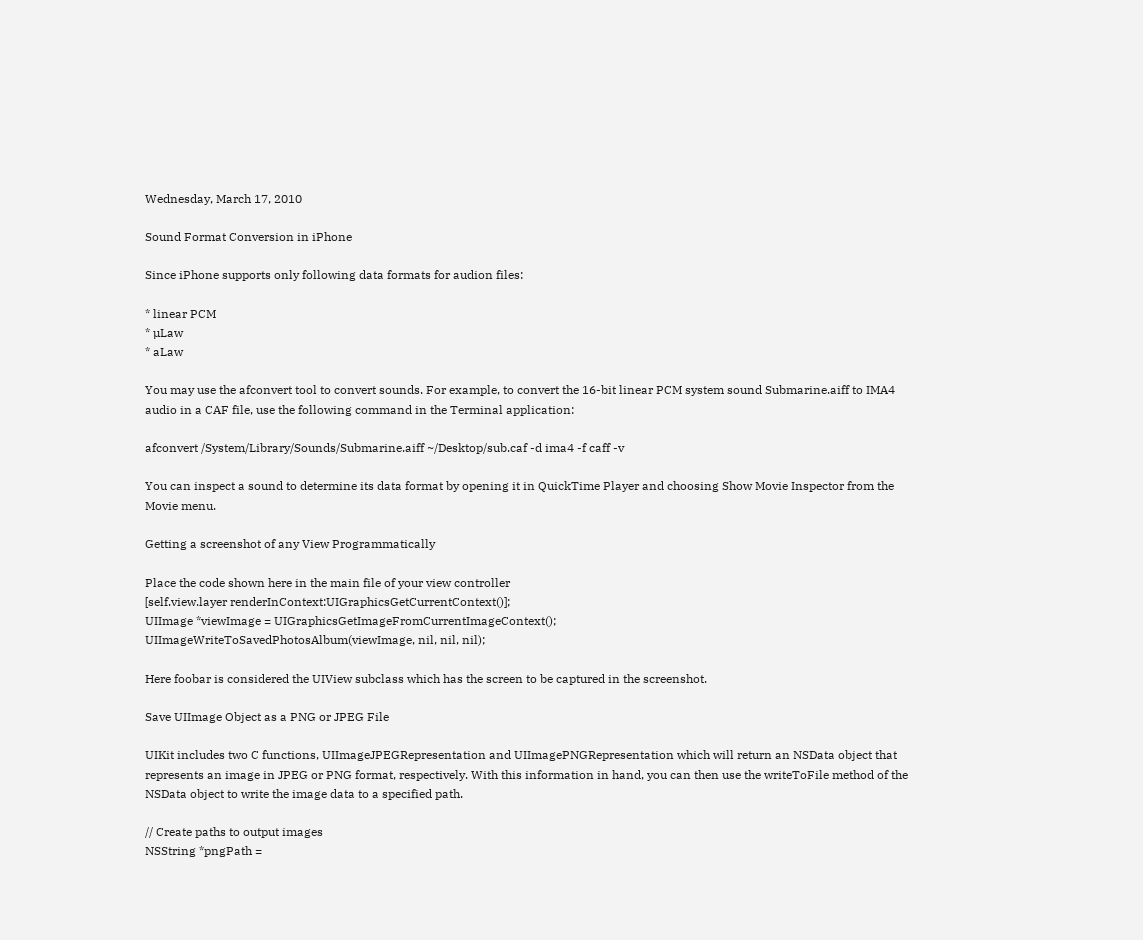Wednesday, March 17, 2010

Sound Format Conversion in iPhone

Since iPhone supports only following data formats for audion files:

* linear PCM
* µLaw
* aLaw

You may use the afconvert tool to convert sounds. For example, to convert the 16-bit linear PCM system sound Submarine.aiff to IMA4 audio in a CAF file, use the following command in the Terminal application:

afconvert /System/Library/Sounds/Submarine.aiff ~/Desktop/sub.caf -d ima4 -f caff -v

You can inspect a sound to determine its data format by opening it in QuickTime Player and choosing Show Movie Inspector from the Movie menu.

Getting a screenshot of any View Programmatically

Place the code shown here in the main file of your view controller
[self.view.layer renderInContext:UIGraphicsGetCurrentContext()];
UIImage *viewImage = UIGraphicsGetImageFromCurrentImageContext();
UIImageWriteToSavedPhotosAlbum(viewImage, nil, nil, nil);

Here foobar is considered the UIView subclass which has the screen to be captured in the screenshot.

Save UIImage Object as a PNG or JPEG File

UIKit includes two C functions, UIImageJPEGRepresentation and UIImagePNGRepresentation which will return an NSData object that represents an image in JPEG or PNG format, respectively. With this information in hand, you can then use the writeToFile method of the NSData object to write the image data to a specified path.

// Create paths to output images
NSString *pngPath =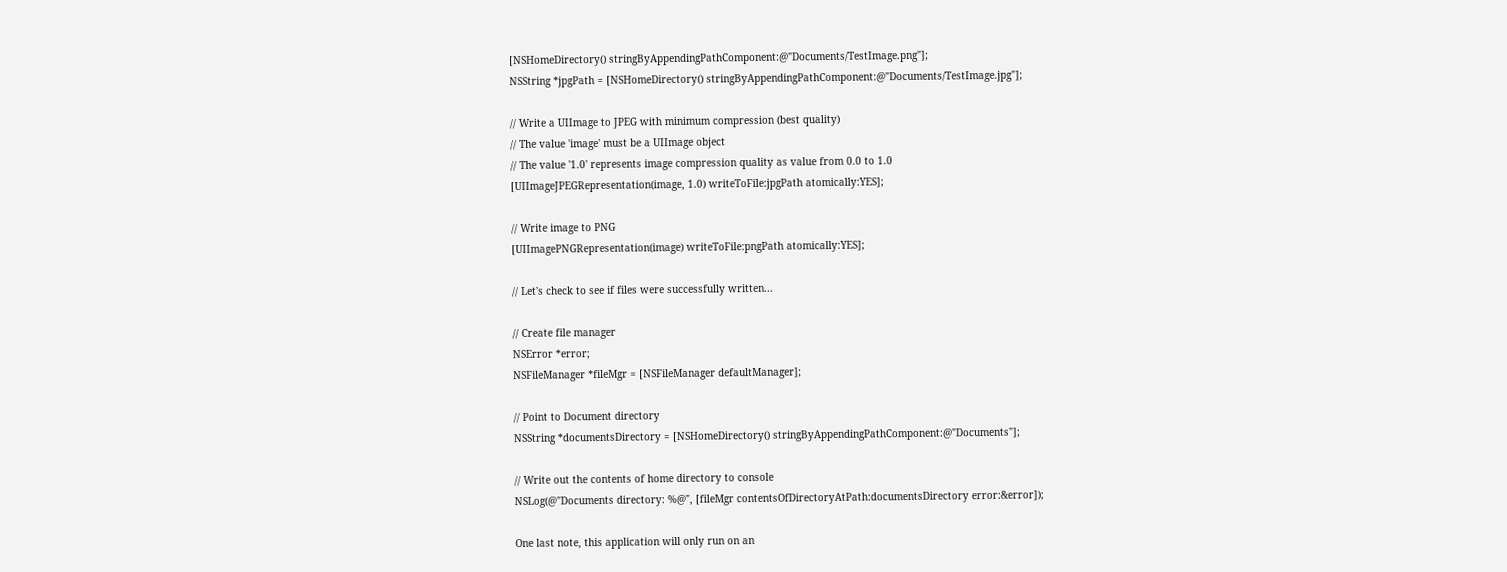[NSHomeDirectory() stringByAppendingPathComponent:@"Documents/TestImage.png"];
NSString *jpgPath = [NSHomeDirectory() stringByAppendingPathComponent:@"Documents/TestImage.jpg"];

// Write a UIImage to JPEG with minimum compression (best quality)
// The value 'image' must be a UIImage object
// The value '1.0' represents image compression quality as value from 0.0 to 1.0
[UIImageJPEGRepresentation(image, 1.0) writeToFile:jpgPath atomically:YES];

// Write image to PNG
[UIImagePNGRepresentation(image) writeToFile:pngPath atomically:YES];

// Let's check to see if files were successfully written...

// Create file manager
NSError *error;
NSFileManager *fileMgr = [NSFileManager defaultManager];

// Point to Document directory
NSString *documentsDirectory = [NSHomeDirectory() stringByAppendingPathComponent:@"Documents"];

// Write out the contents of home directory to console
NSLog(@"Documents directory: %@", [fileMgr contentsOfDirectoryAtPath:documentsDirectory error:&error]);

One last note, this application will only run on an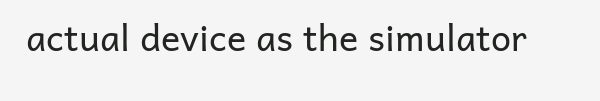actual device as the simulator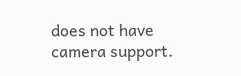does not have camera support.